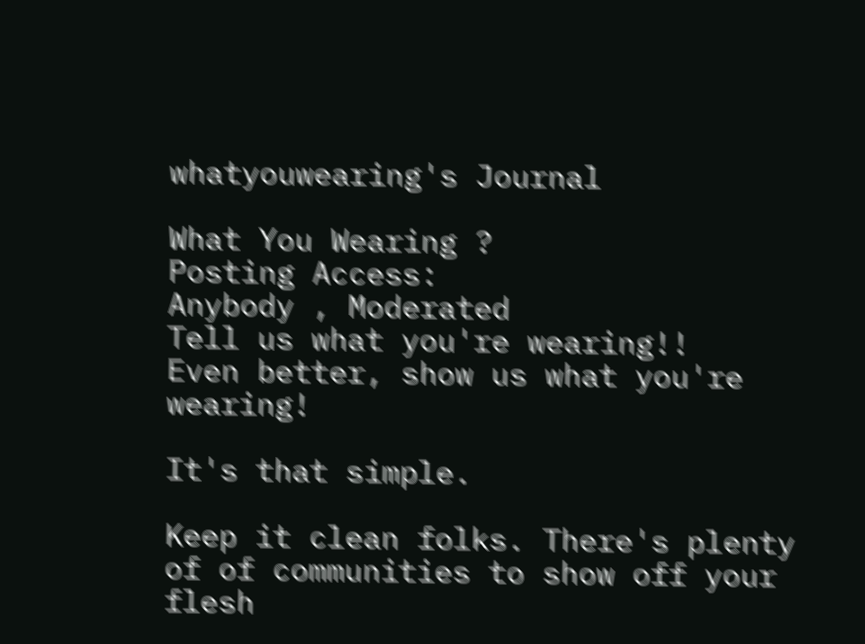whatyouwearing's Journal

What You Wearing ?
Posting Access:
Anybody , Moderated
Tell us what you're wearing!!
Even better, show us what you're wearing!

It's that simple.

Keep it clean folks. There's plenty of of communities to show off your flesh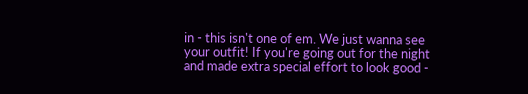in - this isn't one of em. We just wanna see your outfit! If you're going out for the night and made extra special effort to look good -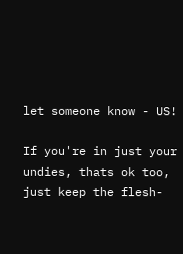let someone know - US!

If you're in just your undies, thats ok too, just keep the flesh-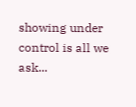showing under control is all we ask...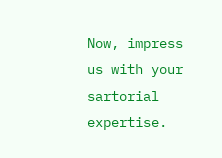Now, impress us with your sartorial expertise.